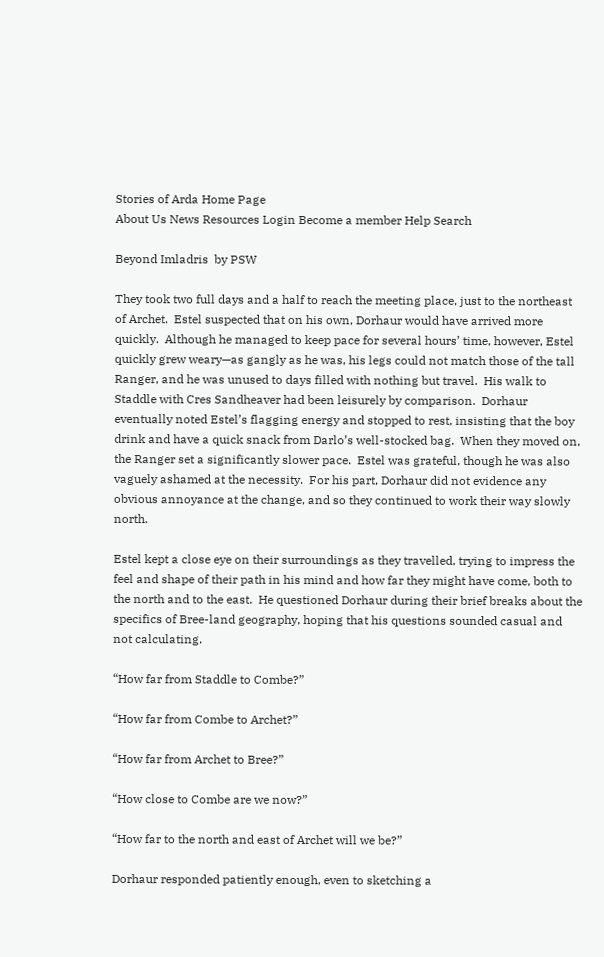Stories of Arda Home Page
About Us News Resources Login Become a member Help Search

Beyond Imladris  by PSW

They took two full days and a half to reach the meeting place, just to the northeast of Archet.  Estel suspected that on his own, Dorhaur would have arrived more quickly.  Although he managed to keep pace for several hours’ time, however, Estel quickly grew weary—as gangly as he was, his legs could not match those of the tall Ranger, and he was unused to days filled with nothing but travel.  His walk to Staddle with Cres Sandheaver had been leisurely by comparison.  Dorhaur eventually noted Estel’s flagging energy and stopped to rest, insisting that the boy drink and have a quick snack from Darlo’s well-stocked bag.  When they moved on, the Ranger set a significantly slower pace.  Estel was grateful, though he was also vaguely ashamed at the necessity.  For his part, Dorhaur did not evidence any obvious annoyance at the change, and so they continued to work their way slowly north.

Estel kept a close eye on their surroundings as they travelled, trying to impress the feel and shape of their path in his mind and how far they might have come, both to the north and to the east.  He questioned Dorhaur during their brief breaks about the specifics of Bree-land geography, hoping that his questions sounded casual and not calculating.

“How far from Staddle to Combe?”

“How far from Combe to Archet?”

“How far from Archet to Bree?”

“How close to Combe are we now?”

“How far to the north and east of Archet will we be?”

Dorhaur responded patiently enough, even to sketching a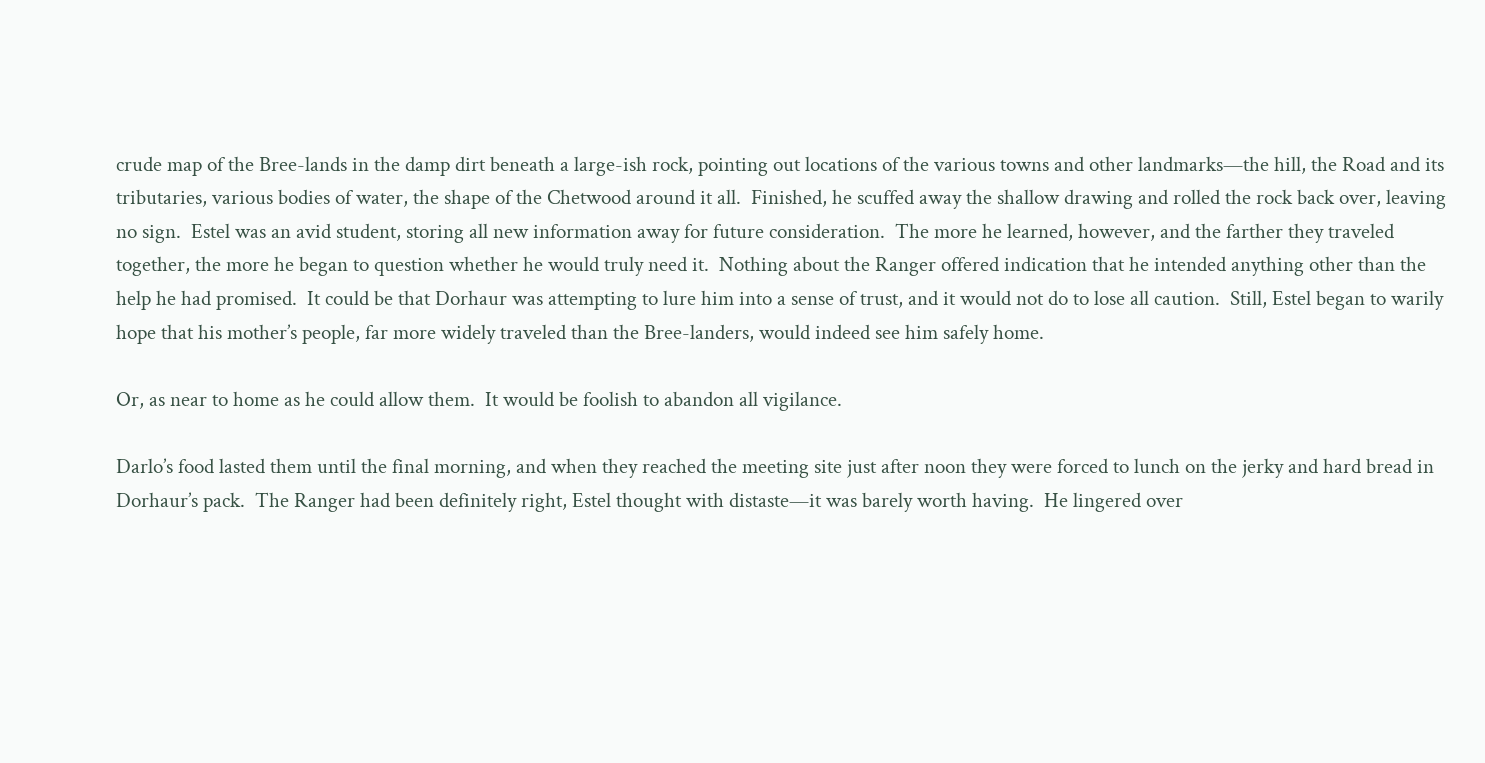crude map of the Bree-lands in the damp dirt beneath a large-ish rock, pointing out locations of the various towns and other landmarks—the hill, the Road and its tributaries, various bodies of water, the shape of the Chetwood around it all.  Finished, he scuffed away the shallow drawing and rolled the rock back over, leaving no sign.  Estel was an avid student, storing all new information away for future consideration.  The more he learned, however, and the farther they traveled together, the more he began to question whether he would truly need it.  Nothing about the Ranger offered indication that he intended anything other than the help he had promised.  It could be that Dorhaur was attempting to lure him into a sense of trust, and it would not do to lose all caution.  Still, Estel began to warily hope that his mother’s people, far more widely traveled than the Bree-landers, would indeed see him safely home.

Or, as near to home as he could allow them.  It would be foolish to abandon all vigilance.

Darlo’s food lasted them until the final morning, and when they reached the meeting site just after noon they were forced to lunch on the jerky and hard bread in Dorhaur’s pack.  The Ranger had been definitely right, Estel thought with distaste—it was barely worth having.  He lingered over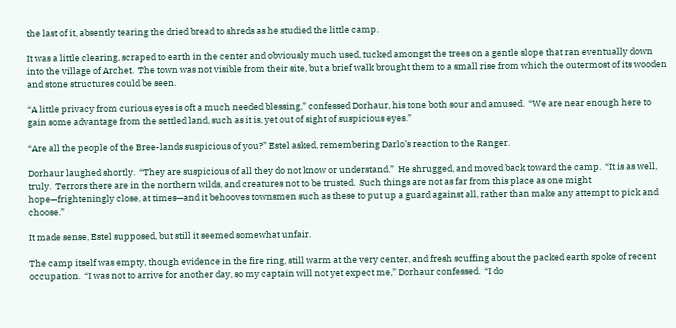the last of it, absently tearing the dried bread to shreds as he studied the little camp.

It was a little clearing, scraped to earth in the center and obviously much used, tucked amongst the trees on a gentle slope that ran eventually down into the village of Archet.  The town was not visible from their site, but a brief walk brought them to a small rise from which the outermost of its wooden and stone structures could be seen.

“A little privacy from curious eyes is oft a much needed blessing,” confessed Dorhaur, his tone both sour and amused.  “We are near enough here to gain some advantage from the settled land, such as it is, yet out of sight of suspicious eyes.”

“Are all the people of the Bree-lands suspicious of you?” Estel asked, remembering Darlo’s reaction to the Ranger.

Dorhaur laughed shortly.  “They are suspicious of all they do not know or understand.”  He shrugged, and moved back toward the camp.  “It is as well, truly.  Terrors there are in the northern wilds, and creatures not to be trusted.  Such things are not as far from this place as one might hope—frighteningly close, at times—and it behooves townsmen such as these to put up a guard against all, rather than make any attempt to pick and choose.”

It made sense, Estel supposed, but still it seemed somewhat unfair.

The camp itself was empty, though evidence in the fire ring, still warm at the very center, and fresh scuffing about the packed earth spoke of recent occupation.  “I was not to arrive for another day, so my captain will not yet expect me,” Dorhaur confessed.  “I do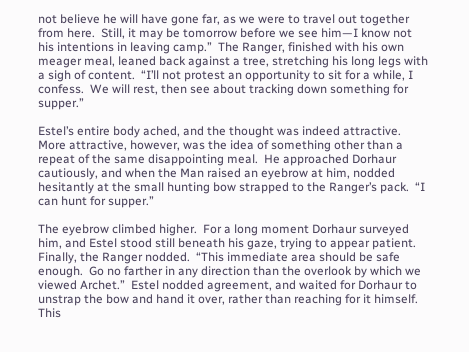not believe he will have gone far, as we were to travel out together from here.  Still, it may be tomorrow before we see him—I know not his intentions in leaving camp.”  The Ranger, finished with his own meager meal, leaned back against a tree, stretching his long legs with a sigh of content.  “I’ll not protest an opportunity to sit for a while, I confess.  We will rest, then see about tracking down something for supper.”

Estel’s entire body ached, and the thought was indeed attractive.  More attractive, however, was the idea of something other than a repeat of the same disappointing meal.  He approached Dorhaur cautiously, and when the Man raised an eyebrow at him, nodded hesitantly at the small hunting bow strapped to the Ranger’s pack.  “I can hunt for supper.”

The eyebrow climbed higher.  For a long moment Dorhaur surveyed him, and Estel stood still beneath his gaze, trying to appear patient.  Finally, the Ranger nodded.  “This immediate area should be safe enough.  Go no farther in any direction than the overlook by which we viewed Archet.”  Estel nodded agreement, and waited for Dorhaur to unstrap the bow and hand it over, rather than reaching for it himself.  This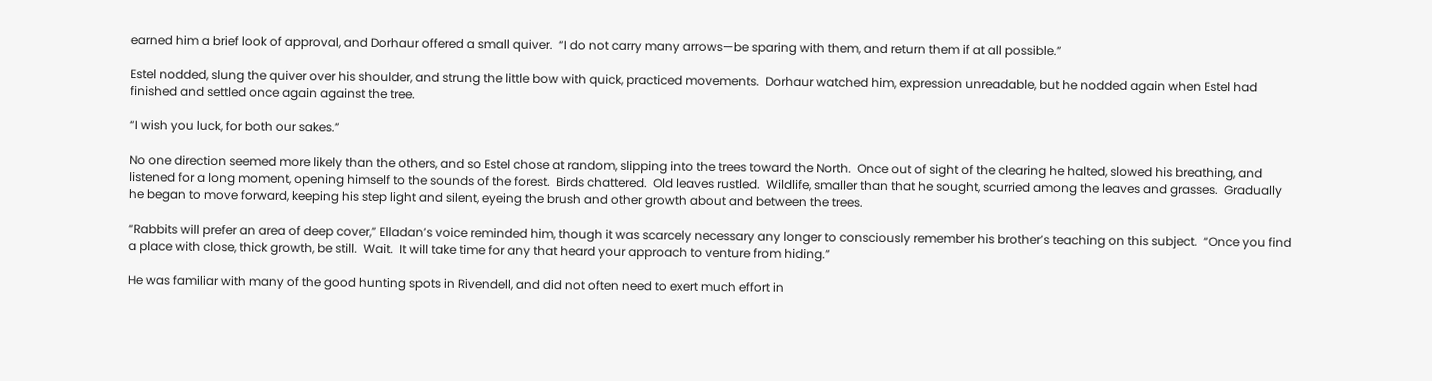earned him a brief look of approval, and Dorhaur offered a small quiver.  “I do not carry many arrows—be sparing with them, and return them if at all possible.”

Estel nodded, slung the quiver over his shoulder, and strung the little bow with quick, practiced movements.  Dorhaur watched him, expression unreadable, but he nodded again when Estel had finished and settled once again against the tree.

“I wish you luck, for both our sakes.”

No one direction seemed more likely than the others, and so Estel chose at random, slipping into the trees toward the North.  Once out of sight of the clearing he halted, slowed his breathing, and listened for a long moment, opening himself to the sounds of the forest.  Birds chattered.  Old leaves rustled.  Wildlife, smaller than that he sought, scurried among the leaves and grasses.  Gradually he began to move forward, keeping his step light and silent, eyeing the brush and other growth about and between the trees.

“Rabbits will prefer an area of deep cover,” Elladan’s voice reminded him, though it was scarcely necessary any longer to consciously remember his brother’s teaching on this subject.  “Once you find a place with close, thick growth, be still.  Wait.  It will take time for any that heard your approach to venture from hiding.”

He was familiar with many of the good hunting spots in Rivendell, and did not often need to exert much effort in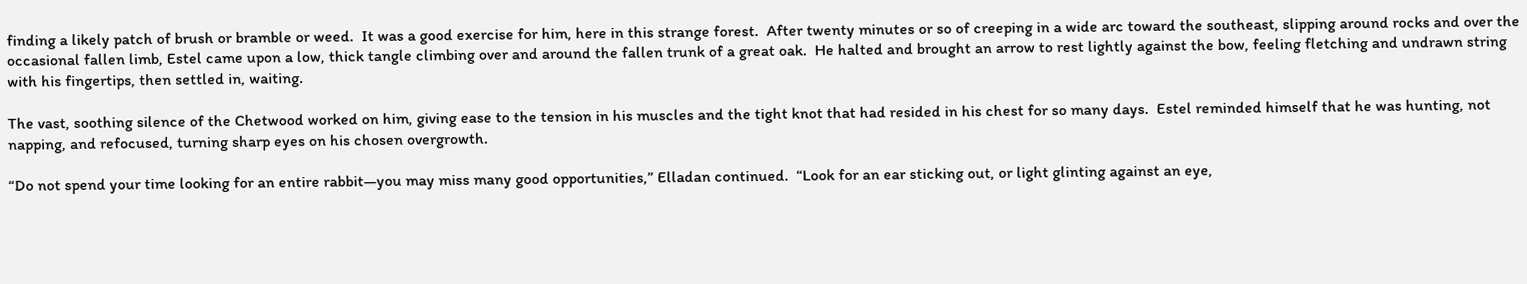finding a likely patch of brush or bramble or weed.  It was a good exercise for him, here in this strange forest.  After twenty minutes or so of creeping in a wide arc toward the southeast, slipping around rocks and over the occasional fallen limb, Estel came upon a low, thick tangle climbing over and around the fallen trunk of a great oak.  He halted and brought an arrow to rest lightly against the bow, feeling fletching and undrawn string with his fingertips, then settled in, waiting.

The vast, soothing silence of the Chetwood worked on him, giving ease to the tension in his muscles and the tight knot that had resided in his chest for so many days.  Estel reminded himself that he was hunting, not napping, and refocused, turning sharp eyes on his chosen overgrowth.

“Do not spend your time looking for an entire rabbit—you may miss many good opportunities,” Elladan continued.  “Look for an ear sticking out, or light glinting against an eye,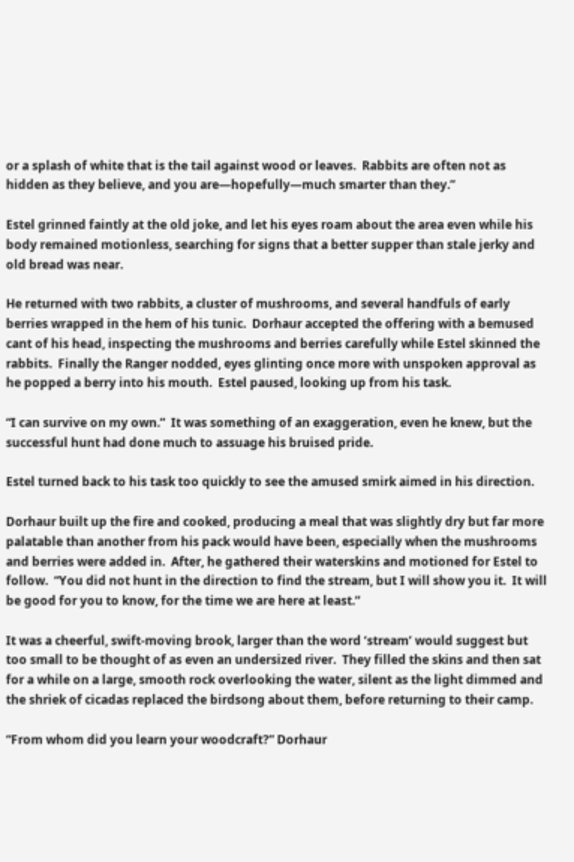or a splash of white that is the tail against wood or leaves.  Rabbits are often not as hidden as they believe, and you are—hopefully—much smarter than they.”

Estel grinned faintly at the old joke, and let his eyes roam about the area even while his body remained motionless, searching for signs that a better supper than stale jerky and old bread was near.

He returned with two rabbits, a cluster of mushrooms, and several handfuls of early berries wrapped in the hem of his tunic.  Dorhaur accepted the offering with a bemused cant of his head, inspecting the mushrooms and berries carefully while Estel skinned the rabbits.  Finally the Ranger nodded, eyes glinting once more with unspoken approval as he popped a berry into his mouth.  Estel paused, looking up from his task.

“I can survive on my own.”  It was something of an exaggeration, even he knew, but the successful hunt had done much to assuage his bruised pride.

Estel turned back to his task too quickly to see the amused smirk aimed in his direction.

Dorhaur built up the fire and cooked, producing a meal that was slightly dry but far more palatable than another from his pack would have been, especially when the mushrooms and berries were added in.  After, he gathered their waterskins and motioned for Estel to follow.  “You did not hunt in the direction to find the stream, but I will show you it.  It will be good for you to know, for the time we are here at least.”

It was a cheerful, swift-moving brook, larger than the word ‘stream’ would suggest but too small to be thought of as even an undersized river.  They filled the skins and then sat for a while on a large, smooth rock overlooking the water, silent as the light dimmed and the shriek of cicadas replaced the birdsong about them, before returning to their camp.

“From whom did you learn your woodcraft?” Dorhaur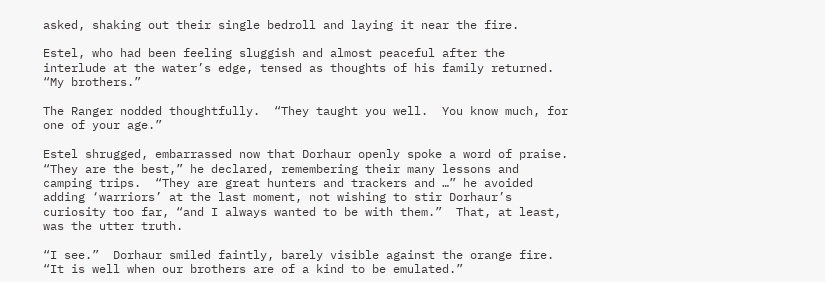asked, shaking out their single bedroll and laying it near the fire.

Estel, who had been feeling sluggish and almost peaceful after the interlude at the water’s edge, tensed as thoughts of his family returned.  “My brothers.”

The Ranger nodded thoughtfully.  “They taught you well.  You know much, for one of your age.”

Estel shrugged, embarrassed now that Dorhaur openly spoke a word of praise.  “They are the best,” he declared, remembering their many lessons and camping trips.  “They are great hunters and trackers and …” he avoided adding ‘warriors’ at the last moment, not wishing to stir Dorhaur’s curiosity too far, “and I always wanted to be with them.”  That, at least, was the utter truth.

“I see.”  Dorhaur smiled faintly, barely visible against the orange fire.  “It is well when our brothers are of a kind to be emulated.”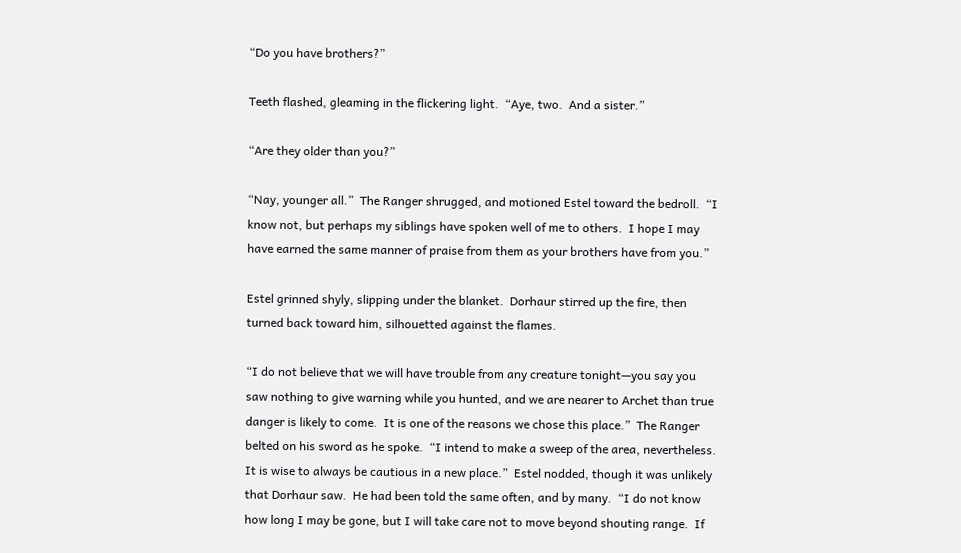“Do you have brothers?”

Teeth flashed, gleaming in the flickering light.  “Aye, two.  And a sister.”

“Are they older than you?”

“Nay, younger all.”  The Ranger shrugged, and motioned Estel toward the bedroll.  “I know not, but perhaps my siblings have spoken well of me to others.  I hope I may have earned the same manner of praise from them as your brothers have from you.”

Estel grinned shyly, slipping under the blanket.  Dorhaur stirred up the fire, then turned back toward him, silhouetted against the flames.

“I do not believe that we will have trouble from any creature tonight—you say you saw nothing to give warning while you hunted, and we are nearer to Archet than true danger is likely to come.  It is one of the reasons we chose this place.”  The Ranger belted on his sword as he spoke.  “I intend to make a sweep of the area, nevertheless.  It is wise to always be cautious in a new place.”  Estel nodded, though it was unlikely that Dorhaur saw.  He had been told the same often, and by many.  “I do not know how long I may be gone, but I will take care not to move beyond shouting range.  If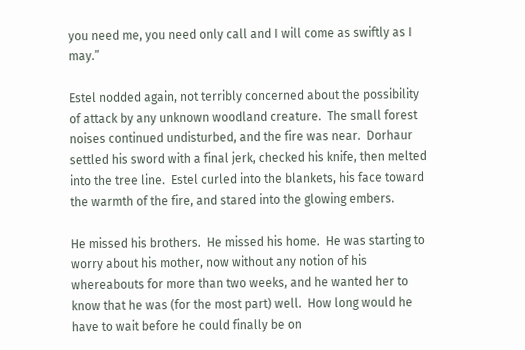you need me, you need only call and I will come as swiftly as I may.”

Estel nodded again, not terribly concerned about the possibility of attack by any unknown woodland creature.  The small forest noises continued undisturbed, and the fire was near.  Dorhaur settled his sword with a final jerk, checked his knife, then melted into the tree line.  Estel curled into the blankets, his face toward the warmth of the fire, and stared into the glowing embers.

He missed his brothers.  He missed his home.  He was starting to worry about his mother, now without any notion of his whereabouts for more than two weeks, and he wanted her to know that he was (for the most part) well.  How long would he have to wait before he could finally be on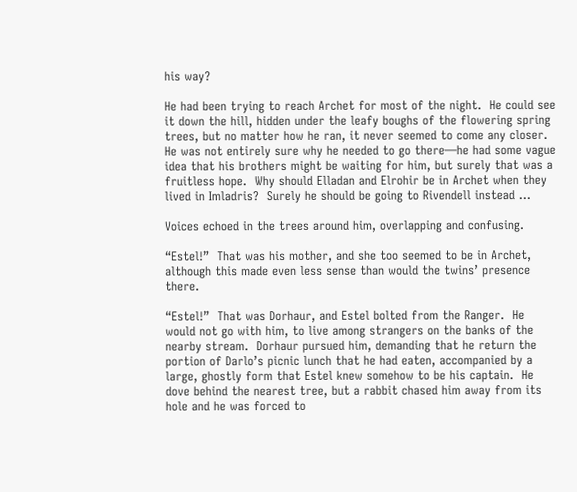his way?

He had been trying to reach Archet for most of the night.  He could see it down the hill, hidden under the leafy boughs of the flowering spring trees, but no matter how he ran, it never seemed to come any closer.  He was not entirely sure why he needed to go there—he had some vague idea that his brothers might be waiting for him, but surely that was a fruitless hope.  Why should Elladan and Elrohir be in Archet when they lived in Imladris?  Surely he should be going to Rivendell instead …

Voices echoed in the trees around him, overlapping and confusing.

“Estel!”  That was his mother, and she too seemed to be in Archet, although this made even less sense than would the twins’ presence there.

“Estel!”  That was Dorhaur, and Estel bolted from the Ranger.  He would not go with him, to live among strangers on the banks of the nearby stream.  Dorhaur pursued him, demanding that he return the portion of Darlo’s picnic lunch that he had eaten, accompanied by a large, ghostly form that Estel knew somehow to be his captain.  He dove behind the nearest tree, but a rabbit chased him away from its hole and he was forced to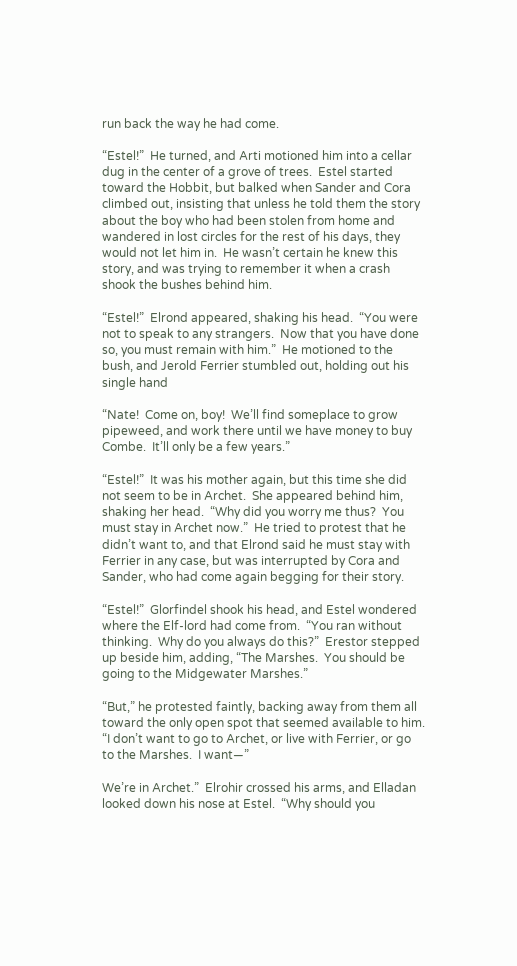run back the way he had come.

“Estel!”  He turned, and Arti motioned him into a cellar dug in the center of a grove of trees.  Estel started toward the Hobbit, but balked when Sander and Cora climbed out, insisting that unless he told them the story about the boy who had been stolen from home and wandered in lost circles for the rest of his days, they would not let him in.  He wasn’t certain he knew this story, and was trying to remember it when a crash shook the bushes behind him.

“Estel!”  Elrond appeared, shaking his head.  “You were not to speak to any strangers.  Now that you have done so, you must remain with him.”  He motioned to the bush, and Jerold Ferrier stumbled out, holding out his single hand

“Nate!  Come on, boy!  We’ll find someplace to grow pipeweed, and work there until we have money to buy Combe.  It’ll only be a few years.”

“Estel!”  It was his mother again, but this time she did not seem to be in Archet.  She appeared behind him, shaking her head.  “Why did you worry me thus?  You must stay in Archet now.”  He tried to protest that he didn’t want to, and that Elrond said he must stay with Ferrier in any case, but was interrupted by Cora and Sander, who had come again begging for their story.

“Estel!”  Glorfindel shook his head, and Estel wondered where the Elf-lord had come from.  “You ran without thinking.  Why do you always do this?”  Erestor stepped up beside him, adding, “The Marshes.  You should be going to the Midgewater Marshes.”

“But,” he protested faintly, backing away from them all toward the only open spot that seemed available to him.  “I don’t want to go to Archet, or live with Ferrier, or go to the Marshes.  I want—”

We’re in Archet.”  Elrohir crossed his arms, and Elladan looked down his nose at Estel.  “Why should you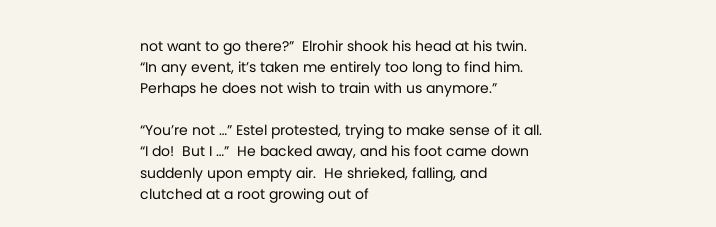not want to go there?”  Elrohir shook his head at his twin.  “In any event, it’s taken me entirely too long to find him.  Perhaps he does not wish to train with us anymore.”

“You’re not …” Estel protested, trying to make sense of it all.  “I do!  But I …”  He backed away, and his foot came down suddenly upon empty air.  He shrieked, falling, and clutched at a root growing out of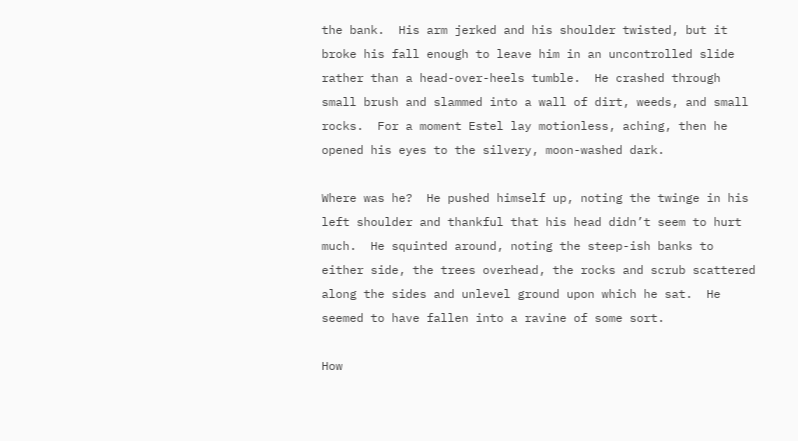the bank.  His arm jerked and his shoulder twisted, but it broke his fall enough to leave him in an uncontrolled slide rather than a head-over-heels tumble.  He crashed through small brush and slammed into a wall of dirt, weeds, and small rocks.  For a moment Estel lay motionless, aching, then he opened his eyes to the silvery, moon-washed dark.

Where was he?  He pushed himself up, noting the twinge in his left shoulder and thankful that his head didn’t seem to hurt much.  He squinted around, noting the steep-ish banks to either side, the trees overhead, the rocks and scrub scattered along the sides and unlevel ground upon which he sat.  He seemed to have fallen into a ravine of some sort.

How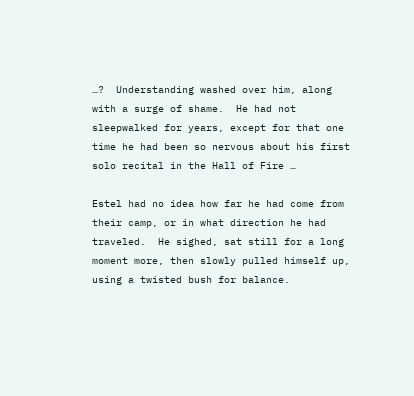…?  Understanding washed over him, along with a surge of shame.  He had not sleepwalked for years, except for that one time he had been so nervous about his first solo recital in the Hall of Fire …

Estel had no idea how far he had come from their camp, or in what direction he had traveled.  He sighed, sat still for a long moment more, then slowly pulled himself up, using a twisted bush for balance.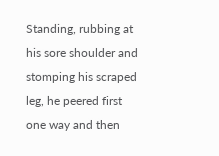Standing, rubbing at his sore shoulder and stomping his scraped leg, he peered first one way and then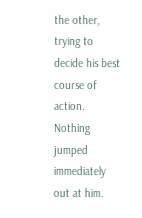the other, trying to decide his best course of action.  Nothing jumped immediately out at him.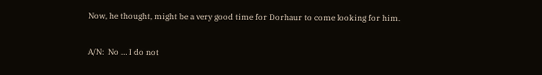Now, he thought, might be a very good time for Dorhaur to come looking for him.

A/N:  No … I do not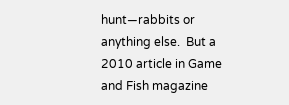hunt—rabbits or anything else.  But a 2010 article in Game and Fish magazine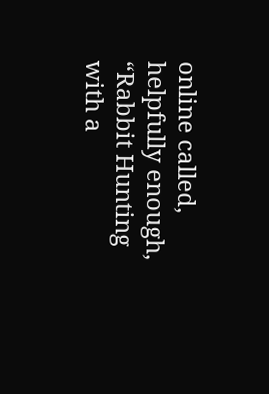online called, helpfully enough, “Rabbit Hunting with a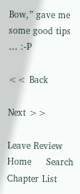Bow,” gave me some good tips … :-P

<< Back

Next >>

Leave Review
Home     Search     Chapter List